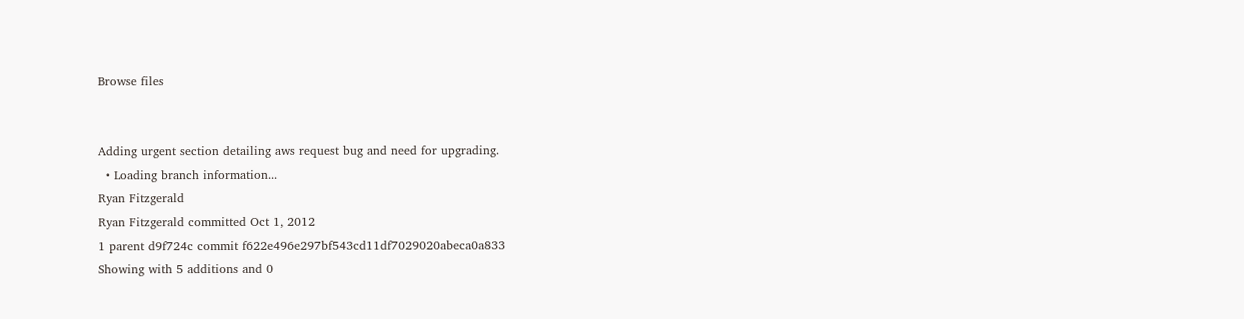Browse files


Adding urgent section detailing aws request bug and need for upgrading.
  • Loading branch information...
Ryan Fitzgerald
Ryan Fitzgerald committed Oct 1, 2012
1 parent d9f724c commit f622e496e297bf543cd11df7029020abeca0a833
Showing with 5 additions and 0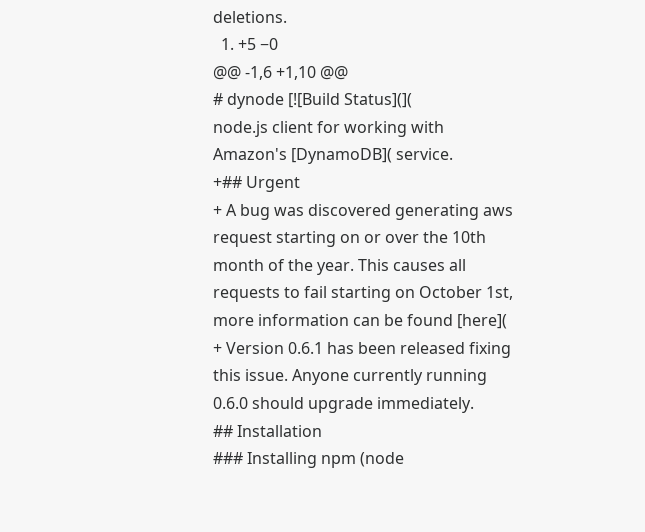deletions.
  1. +5 −0
@@ -1,6 +1,10 @@
# dynode [![Build Status](](
node.js client for working with Amazon's [DynamoDB]( service.
+## Urgent
+ A bug was discovered generating aws request starting on or over the 10th month of the year. This causes all requests to fail starting on October 1st, more information can be found [here](
+ Version 0.6.1 has been released fixing this issue. Anyone currently running 0.6.0 should upgrade immediately.
## Installation
### Installing npm (node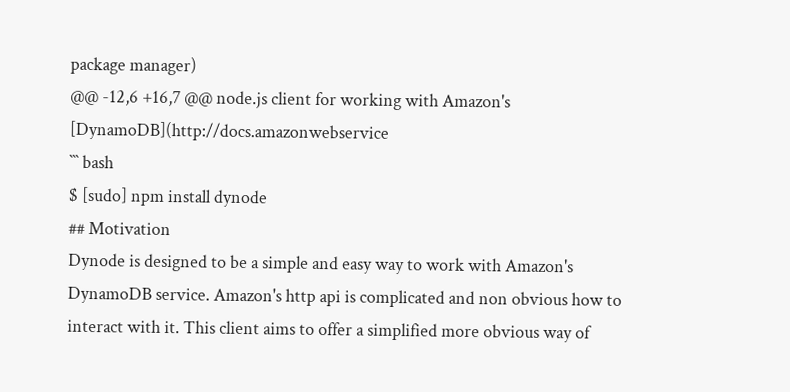package manager)
@@ -12,6 +16,7 @@ node.js client for working with Amazon's [DynamoDB](http://docs.amazonwebservice
``` bash
$ [sudo] npm install dynode
## Motivation
Dynode is designed to be a simple and easy way to work with Amazon's DynamoDB service. Amazon's http api is complicated and non obvious how to interact with it. This client aims to offer a simplified more obvious way of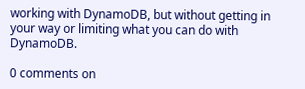working with DynamoDB, but without getting in your way or limiting what you can do with DynamoDB.

0 comments on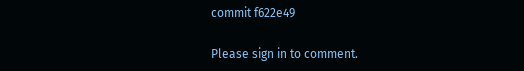commit f622e49

Please sign in to comment.